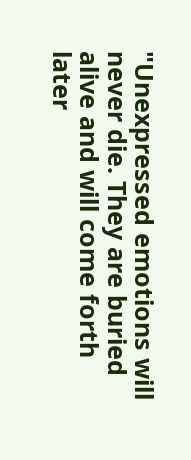"Unexpressed emotions will never die. They are buried alive and will come forth later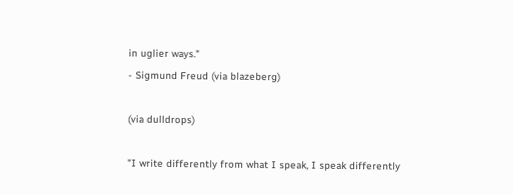in uglier ways."
- Sigmund Freud (via blazeberg)

(via dulldrops)

"I write differently from what I speak, I speak differently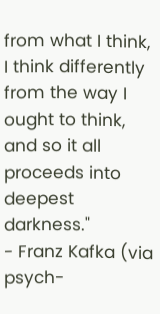from what I think, I think differently from the way I ought to think, and so it all proceeds into deepest darkness."
- Franz Kafka (via psych-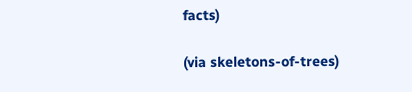facts)

(via skeletons-of-trees)